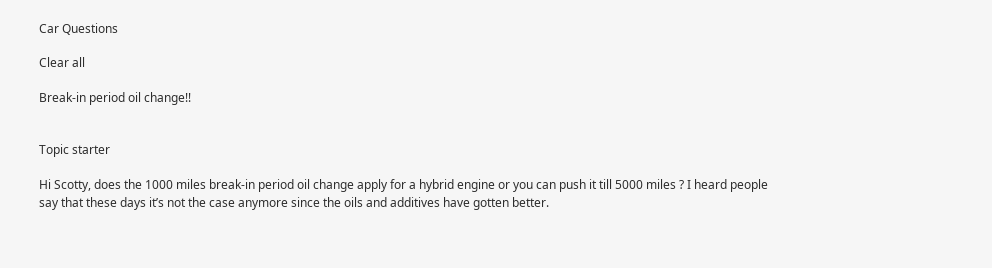Car Questions

Clear all

Break-in period oil change!!


Topic starter

Hi Scotty, does the 1000 miles break-in period oil change apply for a hybrid engine or you can push it till 5000 miles ? I heard people say that these days it’s not the case anymore since the oils and additives have gotten better.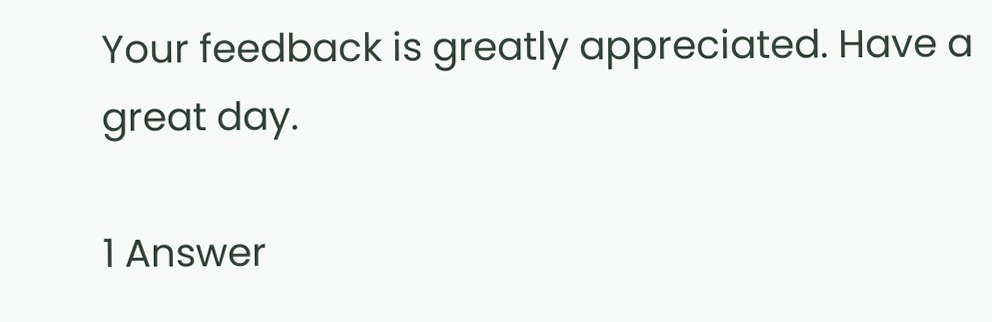Your feedback is greatly appreciated. Have a great day.

1 Answer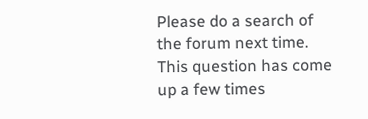Please do a search of the forum next time. This question has come up a few times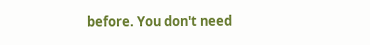before. You don't need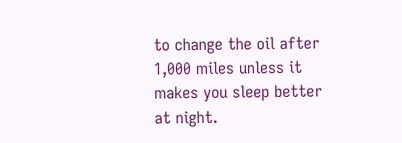to change the oil after 1,000 miles unless it makes you sleep better at night.